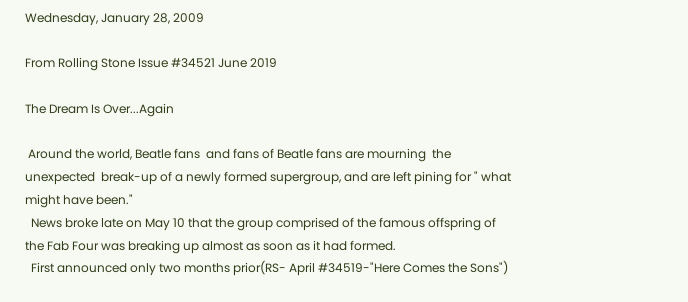Wednesday, January 28, 2009

From Rolling Stone Issue #34521 June 2019

The Dream Is Over...Again

 Around the world, Beatle fans  and fans of Beatle fans are mourning  the unexpected  break-up of a newly formed supergroup, and are left pining for " what might have been."
  News broke late on May 10 that the group comprised of the famous offspring of the Fab Four was breaking up almost as soon as it had formed.
  First announced only two months prior(RS- April #34519-"Here Comes the Sons")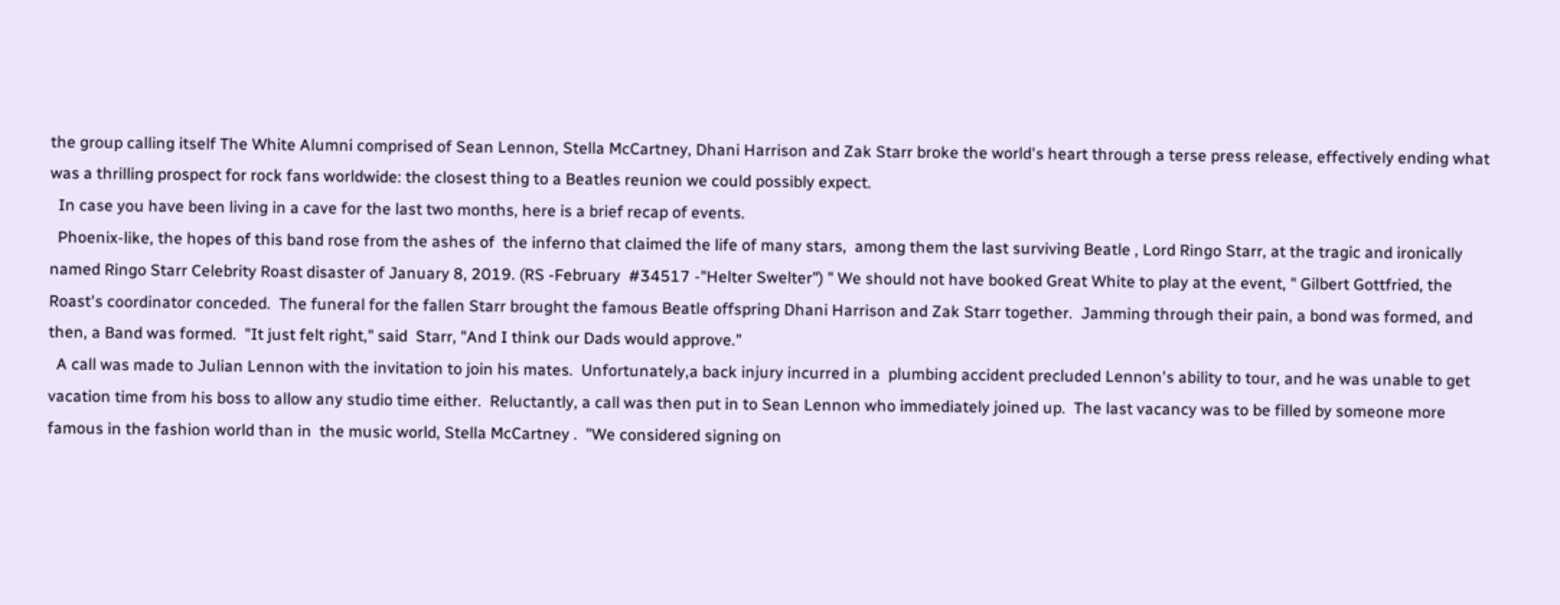the group calling itself The White Alumni comprised of Sean Lennon, Stella McCartney, Dhani Harrison and Zak Starr broke the world's heart through a terse press release, effectively ending what was a thrilling prospect for rock fans worldwide: the closest thing to a Beatles reunion we could possibly expect.
  In case you have been living in a cave for the last two months, here is a brief recap of events.
  Phoenix-like, the hopes of this band rose from the ashes of  the inferno that claimed the life of many stars,  among them the last surviving Beatle , Lord Ringo Starr, at the tragic and ironically named Ringo Starr Celebrity Roast disaster of January 8, 2019. (RS -February  #34517 -"Helter Swelter") " We should not have booked Great White to play at the event, " Gilbert Gottfried, the Roast's coordinator conceded.  The funeral for the fallen Starr brought the famous Beatle offspring Dhani Harrison and Zak Starr together.  Jamming through their pain, a bond was formed, and then, a Band was formed.  "It just felt right," said  Starr, "And I think our Dads would approve."
  A call was made to Julian Lennon with the invitation to join his mates.  Unfortunately,a back injury incurred in a  plumbing accident precluded Lennon's ability to tour, and he was unable to get vacation time from his boss to allow any studio time either.  Reluctantly, a call was then put in to Sean Lennon who immediately joined up.  The last vacancy was to be filled by someone more famous in the fashion world than in  the music world, Stella McCartney .  "We considered signing on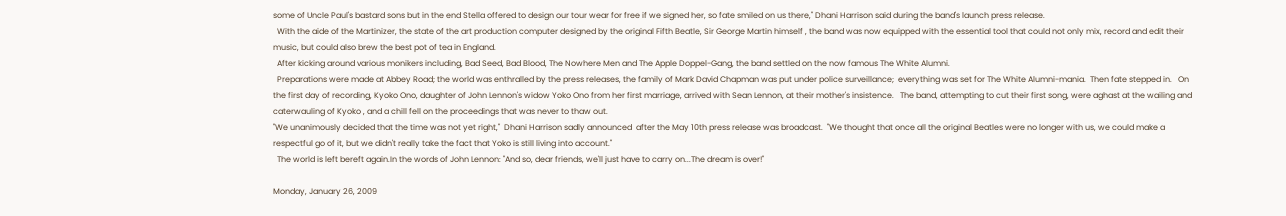some of Uncle Paul's bastard sons but in the end Stella offered to design our tour wear for free if we signed her, so fate smiled on us there," Dhani Harrison said during the band's launch press release.
  With the aide of the Martinizer, the state of the art production computer designed by the original Fifth Beatle, Sir George Martin himself , the band was now equipped with the essential tool that could not only mix, record and edit their music, but could also brew the best pot of tea in England.
  After kicking around various monikers including, Bad Seed, Bad Blood, The Nowhere Men and The Apple Doppel-Gang, the band settled on the now famous The White Alumni.
  Preparations were made at Abbey Road; the world was enthralled by the press releases, the family of Mark David Chapman was put under police surveillance;  everything was set for The White Alumni-mania.  Then fate stepped in.   On the first day of recording, Kyoko Ono, daughter of John Lennon's widow Yoko Ono from her first marriage, arrived with Sean Lennon, at their mother's insistence.   The band, attempting to cut their first song, were aghast at the wailing and caterwauling of Kyoko , and a chill fell on the proceedings that was never to thaw out.
"We unanimously decided that the time was not yet right,"  Dhani Harrison sadly announced  after the May 10th press release was broadcast.  "We thought that once all the original Beatles were no longer with us, we could make a respectful go of it, but we didn't really take the fact that Yoko is still living into account."
  The world is left bereft again.In the words of John Lennon: "And so, dear friends, we'll just have to carry on...The dream is over!"

Monday, January 26, 2009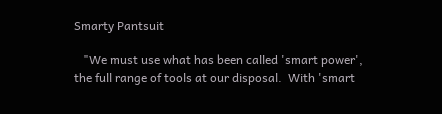Smarty Pantsuit

   "We must use what has been called 'smart power', the full range of tools at our disposal.  With 'smart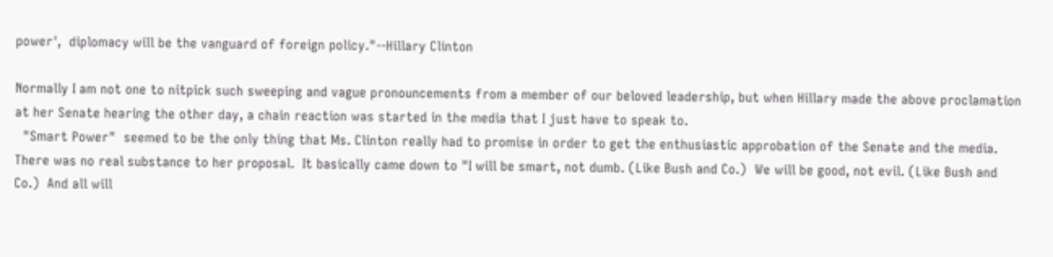power',  diplomacy will be the vanguard of foreign policy."--Hillary Clinton

Normally I am not one to nitpick such sweeping and vague pronouncements from a member of our beloved leadership, but when Hillary made the above proclamation at her Senate hearing the other day, a chain reaction was started in the media that I just have to speak to.
  "Smart Power"  seemed to be the only thing that Ms. Clinton really had to promise in order to get the enthusiastic approbation of the Senate and the media.  There was no real substance to her proposal.  It basically came down to "I will be smart, not dumb. (Like Bush and Co.)  We will be good, not evil. (Like Bush and Co.)  And all will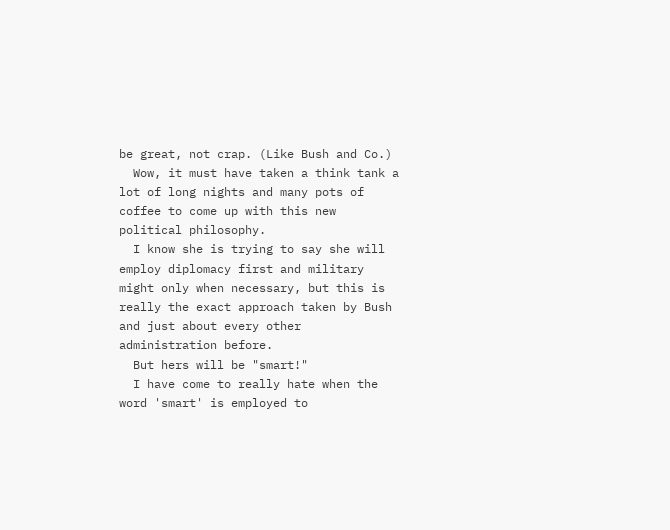be great, not crap. (Like Bush and Co.)
  Wow, it must have taken a think tank a lot of long nights and many pots of coffee to come up with this new political philosophy.
  I know she is trying to say she will employ diplomacy first and military might only when necessary, but this is really the exact approach taken by Bush and just about every other administration before.
  But hers will be "smart!"
  I have come to really hate when the word 'smart' is employed to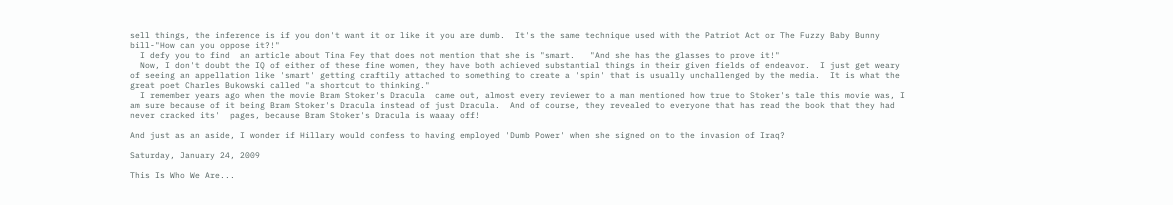sell things, the inference is if you don't want it or like it you are dumb.  It's the same technique used with the Patriot Act or The Fuzzy Baby Bunny bill-"How can you oppose it?!"
  I defy you to find  an article about Tina Fey that does not mention that she is "smart.   "And she has the glasses to prove it!"
  Now, I don't doubt the IQ of either of these fine women, they have both achieved substantial things in their given fields of endeavor.  I just get weary of seeing an appellation like 'smart' getting craftily attached to something to create a 'spin' that is usually unchallenged by the media.  It is what the great poet Charles Bukowski called "a shortcut to thinking."
  I remember years ago when the movie Bram Stoker's Dracula  came out, almost every reviewer to a man mentioned how true to Stoker's tale this movie was, I am sure because of it being Bram Stoker's Dracula instead of just Dracula.  And of course, they revealed to everyone that has read the book that they had never cracked its'  pages, because Bram Stoker's Dracula is waaay off!

And just as an aside, I wonder if Hillary would confess to having employed 'Dumb Power' when she signed on to the invasion of Iraq?

Saturday, January 24, 2009

This Is Who We Are...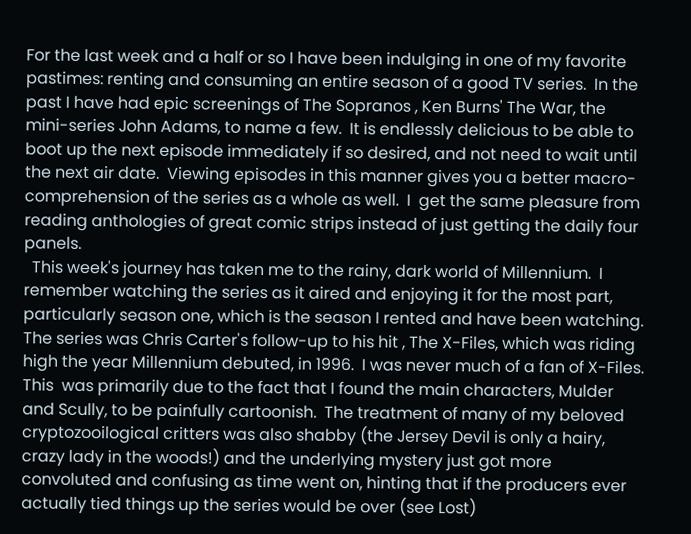For the last week and a half or so I have been indulging in one of my favorite pastimes: renting and consuming an entire season of a good TV series.  In the past I have had epic screenings of The Sopranos , Ken Burns' The War, the mini-series John Adams, to name a few.  It is endlessly delicious to be able to boot up the next episode immediately if so desired, and not need to wait until the next air date.  Viewing episodes in this manner gives you a better macro-comprehension of the series as a whole as well.  I  get the same pleasure from reading anthologies of great comic strips instead of just getting the daily four panels.
  This week's journey has taken me to the rainy, dark world of Millennium.  I remember watching the series as it aired and enjoying it for the most part, particularly season one, which is the season I rented and have been watching.  The series was Chris Carter's follow-up to his hit , The X-Files, which was riding high the year Millennium debuted, in 1996.  I was never much of a fan of X-Files.   This  was primarily due to the fact that I found the main characters, Mulder and Scully, to be painfully cartoonish.  The treatment of many of my beloved cryptozooilogical critters was also shabby (the Jersey Devil is only a hairy, crazy lady in the woods!) and the underlying mystery just got more convoluted and confusing as time went on, hinting that if the producers ever actually tied things up the series would be over (see Lost)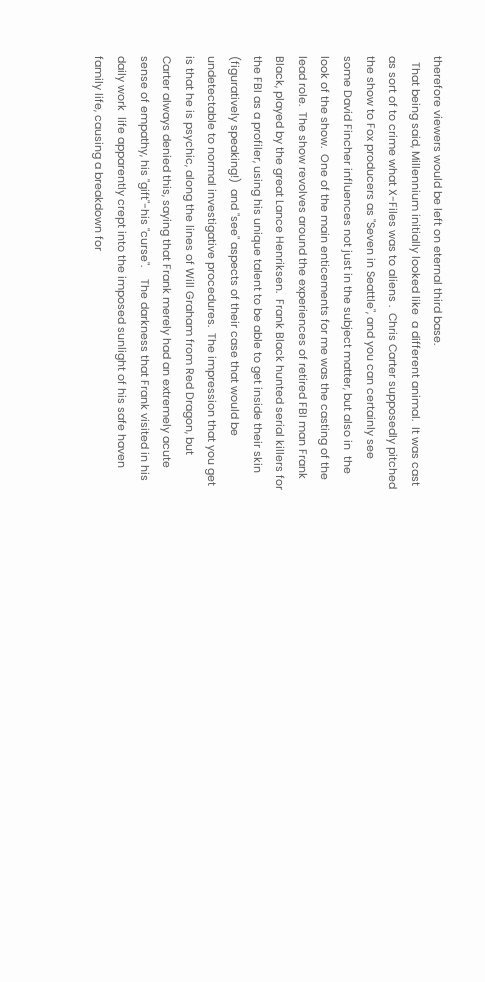therefore viewers would be left on eternal third base.
  That being said, Millennium initially looked like  a different animal.  It was cast as sort of to crime what X-Files was to aliens .  Chris Carter supposedly pitched the show to Fox producers as "Seven in Seattle", and you can certainly see some David Fincher influences not just in the subject matter, but also in  the look of the show.  One of the main enticements for me was the casting of the lead role.  The show revolves around the experiences of retired FBI man Frank Black, played by the great Lance Henriksen.  Frank Black hunted serial killers for the FBI as a profiler, using his unique talent to be able to get inside their skin (figuratively speaking!)  and "see" aspects of their case that would be undetectable to normal investigative procedures.  The impression that you get is that he is psychic, along the lines of Will Graham from Red Dragon, but Carter always denied this, saying that Frank merely had an extremely acute sense of empathy, his "gift"-his "curse".    The darkness that Frank visited in his daily work  life apparently crept into the imposed sunlight of his safe haven family life, causing a breakdown for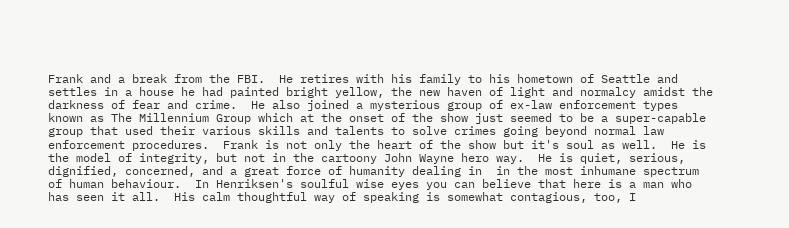Frank and a break from the FBI.  He retires with his family to his hometown of Seattle and settles in a house he had painted bright yellow, the new haven of light and normalcy amidst the darkness of fear and crime.  He also joined a mysterious group of ex-law enforcement types known as The Millennium Group which at the onset of the show just seemed to be a super-capable group that used their various skills and talents to solve crimes going beyond normal law enforcement procedures.  Frank is not only the heart of the show but it's soul as well.  He is the model of integrity, but not in the cartoony John Wayne hero way.  He is quiet, serious, dignified, concerned, and a great force of humanity dealing in  in the most inhumane spectrum of human behaviour.  In Henriksen's soulful wise eyes you can believe that here is a man who has seen it all.  His calm thoughtful way of speaking is somewhat contagious, too, I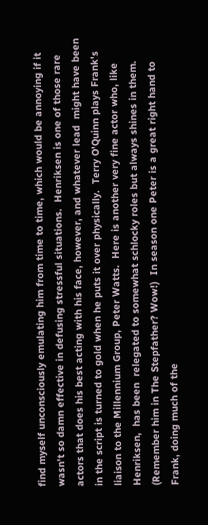find myself unconsciously emulating him from time to time, which would be annoying if it wasn't so damn effective in defusing stressful situations.  Henriksen is one of those rare actors that does his best acting with his face, however, and whatever lead  might have been in the script is turned to gold when he puts it over physically.  Terry O'Quinn plays Frank's liaison to the Millennium Group, Peter Watts.  Here is another very fine actor who, like Henriksen,  has been  relegated to somewhat schlocky roles but always shines in them.  (Remember him in The Stepfather? Wow!)  In season one Peter is a great right hand to Frank, doing much of the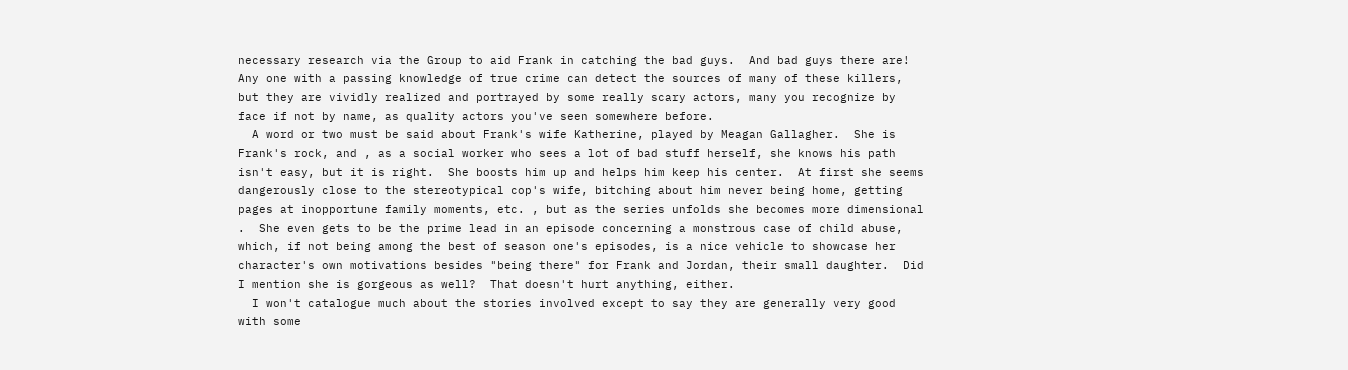necessary research via the Group to aid Frank in catching the bad guys.  And bad guys there are!  Any one with a passing knowledge of true crime can detect the sources of many of these killers, but they are vividly realized and portrayed by some really scary actors, many you recognize by face if not by name, as quality actors you've seen somewhere before.
  A word or two must be said about Frank's wife Katherine, played by Meagan Gallagher.  She is Frank's rock, and , as a social worker who sees a lot of bad stuff herself, she knows his path isn't easy, but it is right.  She boosts him up and helps him keep his center.  At first she seems dangerously close to the stereotypical cop's wife, bitching about him never being home, getting pages at inopportune family moments, etc. , but as the series unfolds she becomes more dimensional .  She even gets to be the prime lead in an episode concerning a monstrous case of child abuse, which, if not being among the best of season one's episodes, is a nice vehicle to showcase her character's own motivations besides "being there" for Frank and Jordan, their small daughter.  Did I mention she is gorgeous as well?  That doesn't hurt anything, either.
  I won't catalogue much about the stories involved except to say they are generally very good with some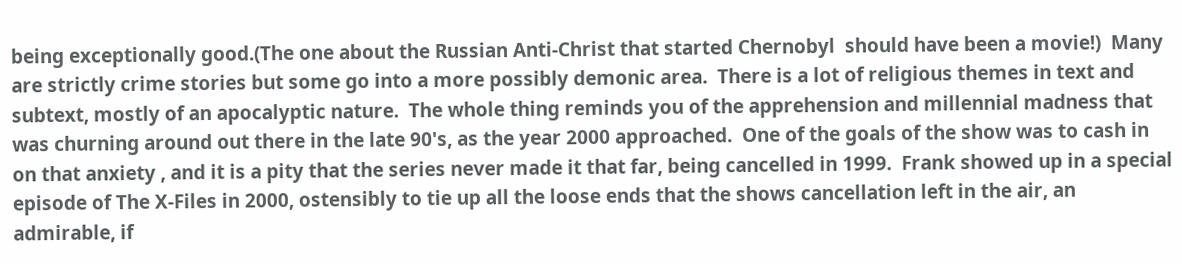being exceptionally good.(The one about the Russian Anti-Christ that started Chernobyl  should have been a movie!)  Many are strictly crime stories but some go into a more possibly demonic area.  There is a lot of religious themes in text and subtext, mostly of an apocalyptic nature.  The whole thing reminds you of the apprehension and millennial madness that was churning around out there in the late 90's, as the year 2000 approached.  One of the goals of the show was to cash in on that anxiety , and it is a pity that the series never made it that far, being cancelled in 1999.  Frank showed up in a special episode of The X-Files in 2000, ostensibly to tie up all the loose ends that the shows cancellation left in the air, an admirable, if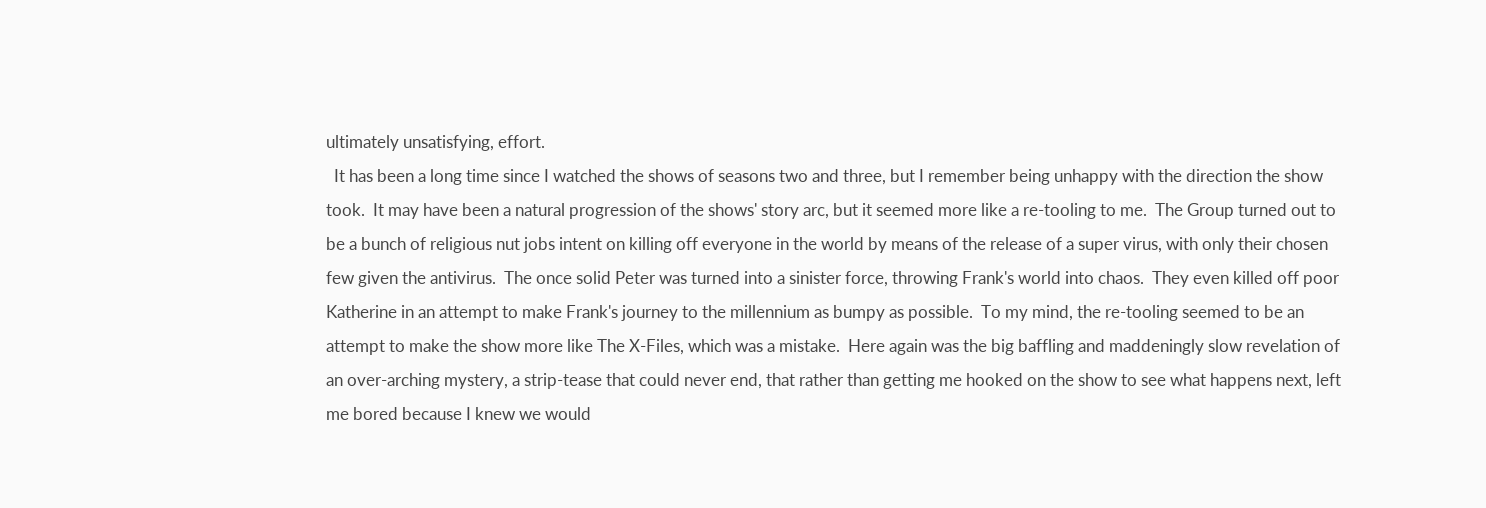ultimately unsatisfying, effort.
  It has been a long time since I watched the shows of seasons two and three, but I remember being unhappy with the direction the show took.  It may have been a natural progression of the shows' story arc, but it seemed more like a re-tooling to me.  The Group turned out to be a bunch of religious nut jobs intent on killing off everyone in the world by means of the release of a super virus, with only their chosen few given the antivirus.  The once solid Peter was turned into a sinister force, throwing Frank's world into chaos.  They even killed off poor Katherine in an attempt to make Frank's journey to the millennium as bumpy as possible.  To my mind, the re-tooling seemed to be an attempt to make the show more like The X-Files, which was a mistake.  Here again was the big baffling and maddeningly slow revelation of an over-arching mystery, a strip-tease that could never end, that rather than getting me hooked on the show to see what happens next, left me bored because I knew we would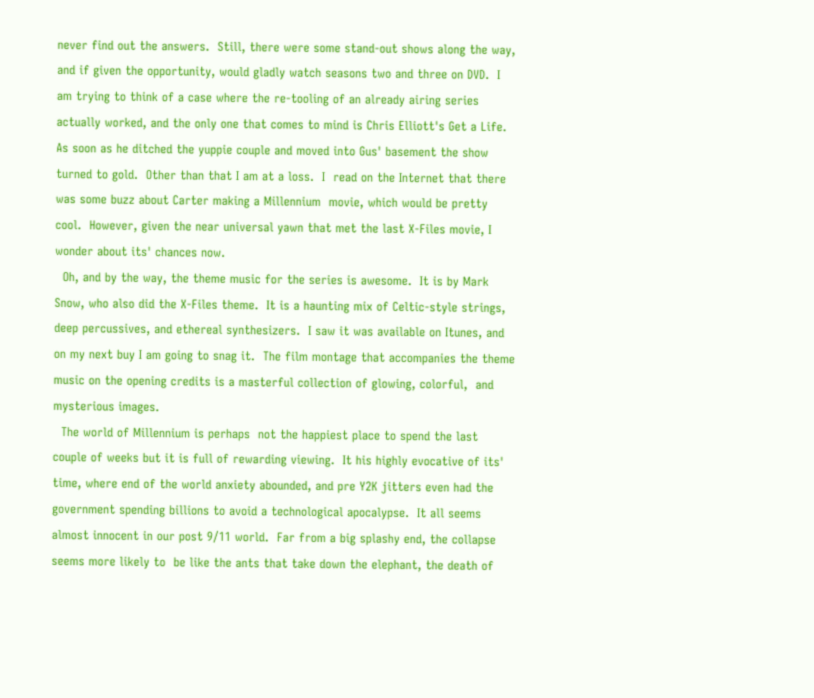never find out the answers.  Still, there were some stand-out shows along the way, and if given the opportunity, would gladly watch seasons two and three on DVD.  I am trying to think of a case where the re-tooling of an already airing series actually worked, and the only one that comes to mind is Chris Elliott's Get a Life.  As soon as he ditched the yuppie couple and moved into Gus' basement the show turned to gold.  Other than that I am at a loss.  I  read on the Internet that there was some buzz about Carter making a Millennium  movie, which would be pretty cool.  However, given the near universal yawn that met the last X-Files movie, I wonder about its' chances now.
  Oh, and by the way, the theme music for the series is awesome.  It is by Mark Snow, who also did the X-Files theme.  It is a haunting mix of Celtic-style strings, deep percussives, and ethereal synthesizers.  I saw it was available on Itunes, and on my next buy I am going to snag it.  The film montage that accompanies the theme music on the opening credits is a masterful collection of glowing, colorful,  and mysterious images.
  The world of Millennium is perhaps  not the happiest place to spend the last couple of weeks but it is full of rewarding viewing.  It his highly evocative of its' time, where end of the world anxiety abounded, and pre Y2K jitters even had the government spending billions to avoid a technological apocalypse.  It all seems almost innocent in our post 9/11 world.  Far from a big splashy end, the collapse seems more likely to  be like the ants that take down the elephant, the death of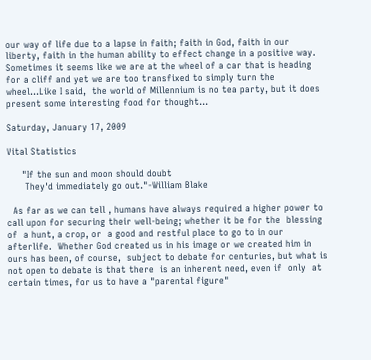our way of life due to a lapse in faith; faith in God, faith in our liberty, faith in the human ability to effect change in a positive way.  Sometimes it seems like we are at the wheel of a car that is heading for a cliff and yet we are too transfixed to simply turn the wheel...Like I said,  the world of Millennium is no tea party, but it does present some interesting food for thought...

Saturday, January 17, 2009

Vital Statistics

     "If the sun and moon should doubt
      They'd immediately go out."-William Blake

  As far as we can tell , humans have always required a higher power to call upon for securing their well-being; whether it be for the  blessing of  a hunt, a crop, or  a good and restful place to go to in our afterlife.  Whether God created us in his image or we created him in ours has been, of course,  subject to debate for centuries, but what is not open to debate is that there  is an inherent need, even if  only  at certain times, for us to have a "parental figure"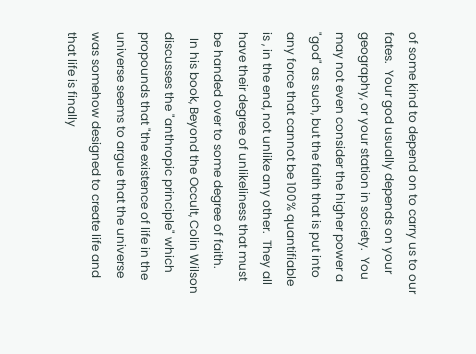of some kind to depend on to carry us to our fates.  Your god usually depends on your geography, or your station in society.  You may not even consider the higher power a "god" as such, but the faith that is put into any force that cannot be 100% quantifiable is , in the end, not unlike any other.  They all have their degree of unlikeliness that must be handed over to some degree of faith.
  In his book, Beyond the Occult, Colin Wilson discusses the "anthropic principle" which propounds that "the existence of life in the universe seems to argue that the universe was somehow designed to create life and that life is finally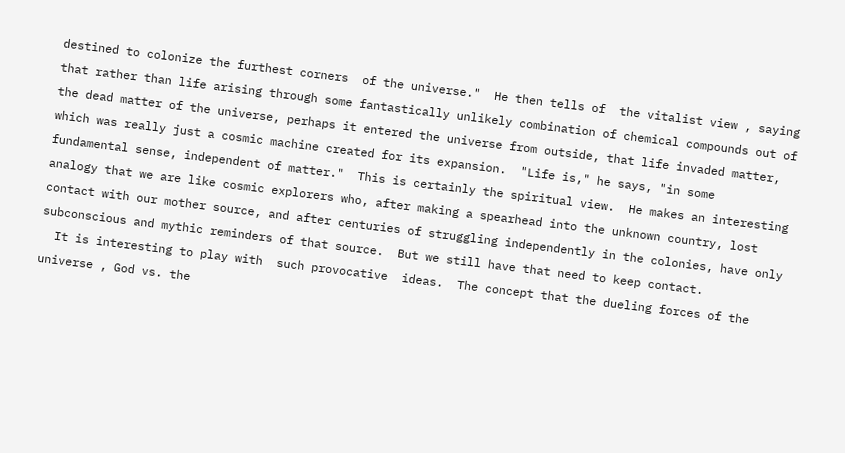destined to colonize the furthest corners  of the universe."  He then tells of  the vitalist view , saying that rather than life arising through some fantastically unlikely combination of chemical compounds out of the dead matter of the universe, perhaps it entered the universe from outside, that life invaded matter, which was really just a cosmic machine created for its expansion.  "Life is," he says, "in some fundamental sense, independent of matter."  This is certainly the spiritual view.  He makes an interesting analogy that we are like cosmic explorers who, after making a spearhead into the unknown country, lost contact with our mother source, and after centuries of struggling independently in the colonies, have only subconscious and mythic reminders of that source.  But we still have that need to keep contact.
  It is interesting to play with  such provocative  ideas.  The concept that the dueling forces of the universe , God vs. the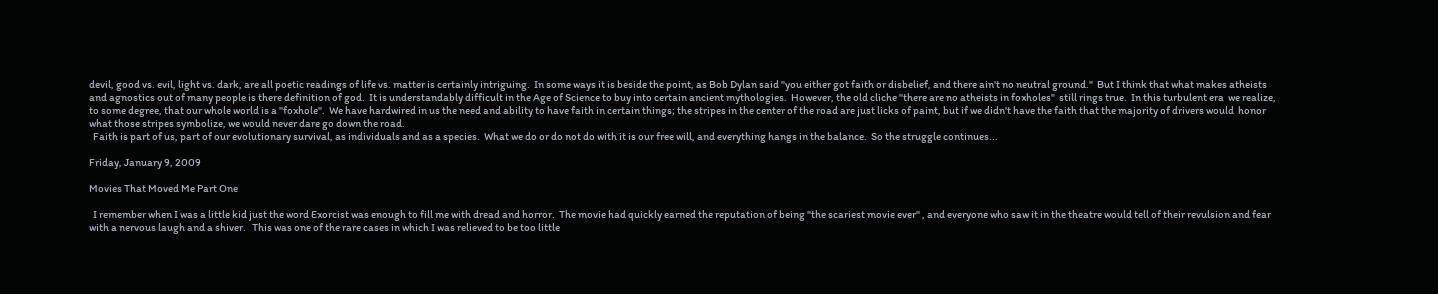devil, good vs. evil, light vs. dark, are all poetic readings of life vs. matter is certainly intriguing.  In some ways it is beside the point, as Bob Dylan said "you either got faith or disbelief, and there ain't no neutral ground."  But I think that what makes atheists and agnostics out of many people is there definition of god.  It is understandably difficult in the Age of Science to buy into certain ancient mythologies.  However, the old cliche "there are no atheists in foxholes"  still rings true.  In this turbulent era  we realize, to some degree, that our whole world is a "foxhole".  We have hardwired in us the need and ability to have faith in certain things; the stripes in the center of the road are just licks of paint, but if we didn't have the faith that the majority of drivers would  honor what those stripes symbolize, we would never dare go down the road.
  Faith is part of us, part of our evolutionary survival, as individuals and as a species.  What we do or do not do with it is our free will, and everything hangs in the balance.  So the struggle continues...

Friday, January 9, 2009

Movies That Moved Me Part One

  I remember when I was a little kid just the word Exorcist was enough to fill me with dread and horror.  The movie had quickly earned the reputation of being "the scariest movie ever" , and everyone who saw it in the theatre would tell of their revulsion and fear with a nervous laugh and a shiver.   This was one of the rare cases in which I was relieved to be too little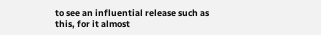to see an influential release such as this, for it almost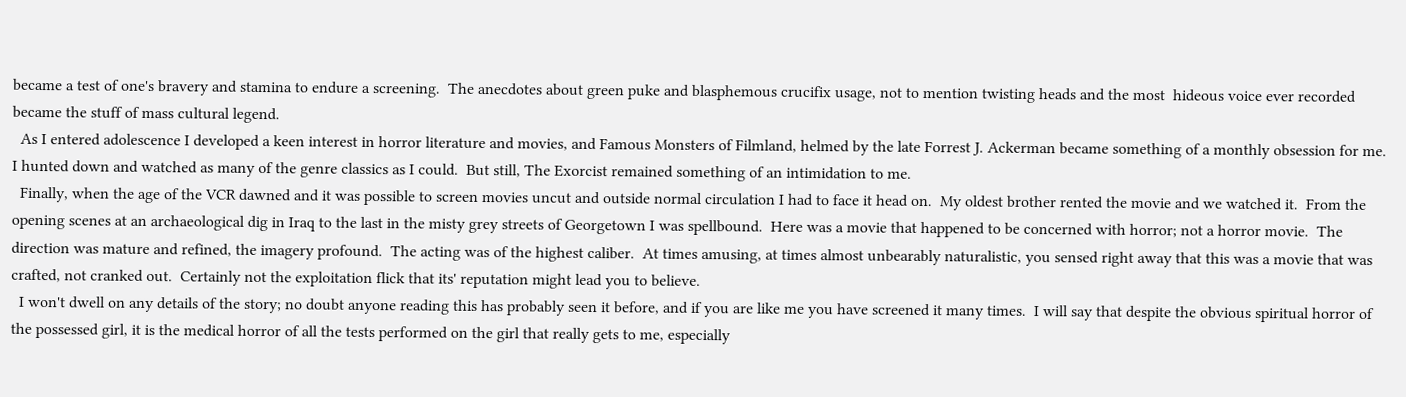became a test of one's bravery and stamina to endure a screening.  The anecdotes about green puke and blasphemous crucifix usage, not to mention twisting heads and the most  hideous voice ever recorded became the stuff of mass cultural legend.
  As I entered adolescence I developed a keen interest in horror literature and movies, and Famous Monsters of Filmland, helmed by the late Forrest J. Ackerman became something of a monthly obsession for me.  I hunted down and watched as many of the genre classics as I could.  But still, The Exorcist remained something of an intimidation to me.
  Finally, when the age of the VCR dawned and it was possible to screen movies uncut and outside normal circulation I had to face it head on.  My oldest brother rented the movie and we watched it.  From the opening scenes at an archaeological dig in Iraq to the last in the misty grey streets of Georgetown I was spellbound.  Here was a movie that happened to be concerned with horror; not a horror movie.  The direction was mature and refined, the imagery profound.  The acting was of the highest caliber.  At times amusing, at times almost unbearably naturalistic, you sensed right away that this was a movie that was crafted, not cranked out.  Certainly not the exploitation flick that its' reputation might lead you to believe.
  I won't dwell on any details of the story; no doubt anyone reading this has probably seen it before, and if you are like me you have screened it many times.  I will say that despite the obvious spiritual horror of the possessed girl, it is the medical horror of all the tests performed on the girl that really gets to me, especially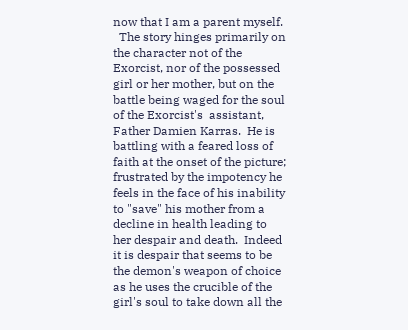now that I am a parent myself.
  The story hinges primarily on the character not of the Exorcist, nor of the possessed girl or her mother, but on the battle being waged for the soul of the Exorcist's  assistant, Father Damien Karras.  He is battling with a feared loss of faith at the onset of the picture; frustrated by the impotency he feels in the face of his inability to "save" his mother from a decline in health leading to her despair and death.  Indeed it is despair that seems to be the demon's weapon of choice as he uses the crucible of the girl's soul to take down all the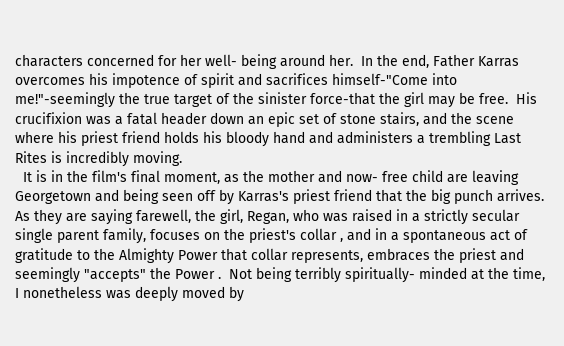characters concerned for her well- being around her.  In the end, Father Karras overcomes his impotence of spirit and sacrifices himself-"Come into me!"-seemingly the true target of the sinister force-that the girl may be free.  His crucifixion was a fatal header down an epic set of stone stairs, and the scene where his priest friend holds his bloody hand and administers a trembling Last Rites is incredibly moving.
  It is in the film's final moment, as the mother and now- free child are leaving Georgetown and being seen off by Karras's priest friend that the big punch arrives.  As they are saying farewell, the girl, Regan, who was raised in a strictly secular single parent family, focuses on the priest's collar , and in a spontaneous act of gratitude to the Almighty Power that collar represents, embraces the priest and seemingly "accepts" the Power .  Not being terribly spiritually- minded at the time, I nonetheless was deeply moved by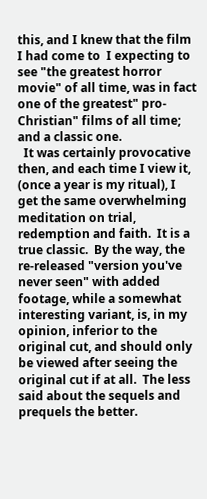this, and I knew that the film I had come to  I expecting to see "the greatest horror movie" of all time, was in fact one of the greatest" pro-Christian" films of all time; and a classic one.
  It was certainly provocative then, and each time I view it, (once a year is my ritual), I get the same overwhelming meditation on trial, redemption and faith.  It is a true classic.  By the way, the re-released "version you've never seen" with added footage, while a somewhat interesting variant, is, in my opinion, inferior to the original cut, and should only be viewed after seeing the original cut if at all.  The less said about the sequels and prequels the better.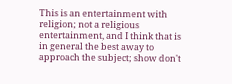This is an entertainment with religion; not a religious entertainment, and I think that is in general the best away to approach the subject; show don't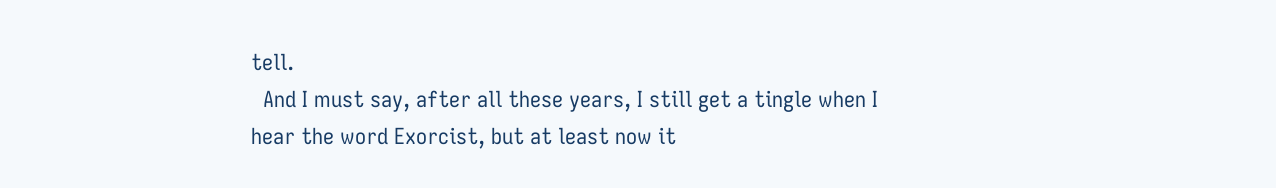tell.
  And I must say, after all these years, I still get a tingle when I hear the word Exorcist, but at least now it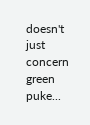doesn't just concern green puke...